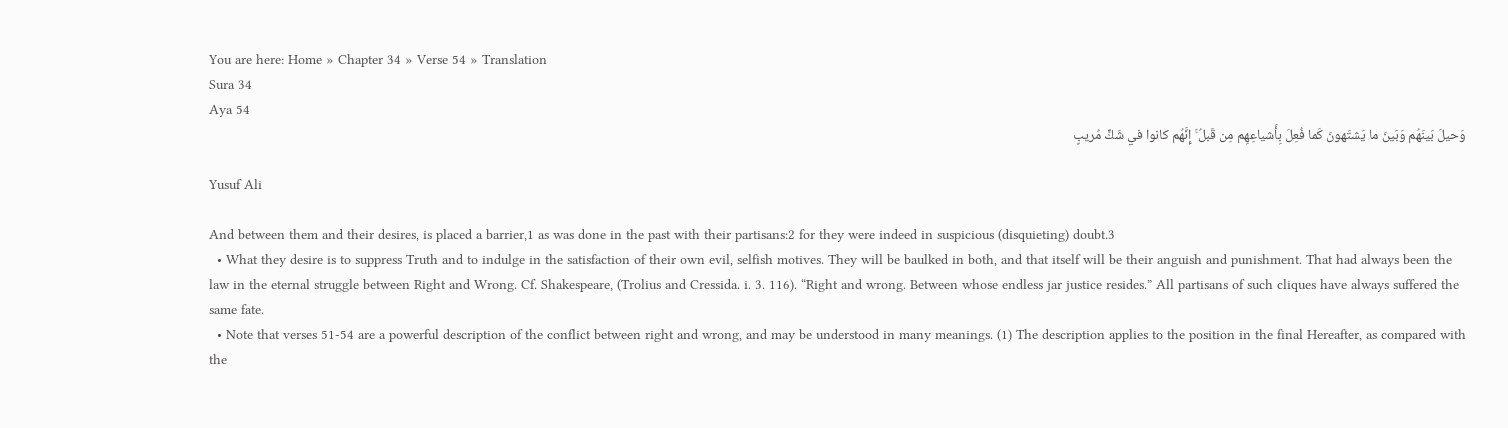You are here: Home » Chapter 34 » Verse 54 » Translation
Sura 34
Aya 54
وَحيلَ بَينَهُم وَبَينَ ما يَشتَهونَ كَما فُعِلَ بِأَشياعِهِم مِن قَبلُ ۚ إِنَّهُم كانوا في شَكٍّ مُريبٍ

Yusuf Ali

And between them and their desires, is placed a barrier,1 as was done in the past with their partisans:2 for they were indeed in suspicious (disquieting) doubt.3
  • What they desire is to suppress Truth and to indulge in the satisfaction of their own evil, selfish motives. They will be baulked in both, and that itself will be their anguish and punishment. That had always been the law in the eternal struggle between Right and Wrong. Cf. Shakespeare, (Trolius and Cressida. i. 3. 116). “Right and wrong. Between whose endless jar justice resides.” All partisans of such cliques have always suffered the same fate.
  • Note that verses 51-54 are a powerful description of the conflict between right and wrong, and may be understood in many meanings. (1) The description applies to the position in the final Hereafter, as compared with the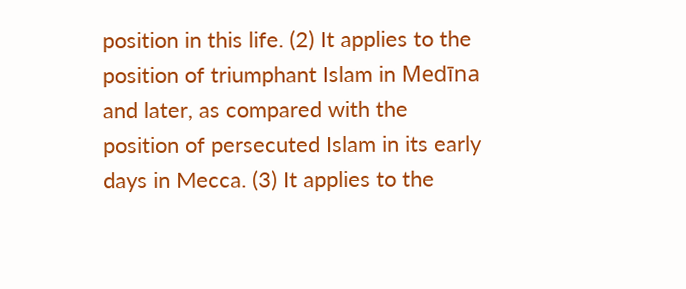position in this life. (2) It applies to the position of triumphant Islam in Medīna and later, as compared with the position of persecuted Islam in its early days in Mecca. (3) It applies to the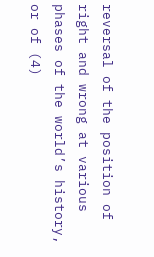reversal of the position of right and wrong at various phases of the world’s history, or of (4)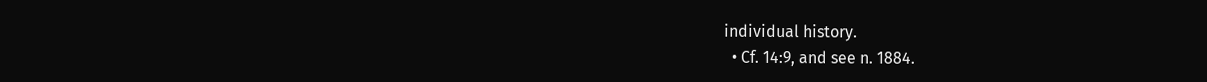individual history.
  • Cf. 14:9, and see n. 1884.